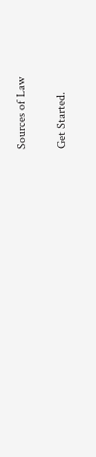Sources of Law

Get Started.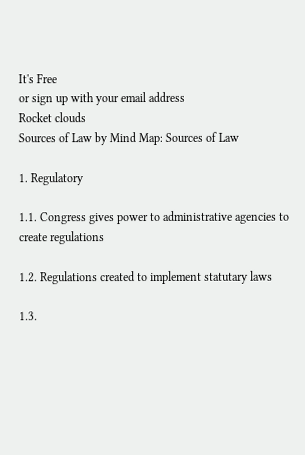It's Free
or sign up with your email address
Rocket clouds
Sources of Law by Mind Map: Sources of Law

1. Regulatory

1.1. Congress gives power to administrative agencies to create regulations

1.2. Regulations created to implement statutary laws

1.3.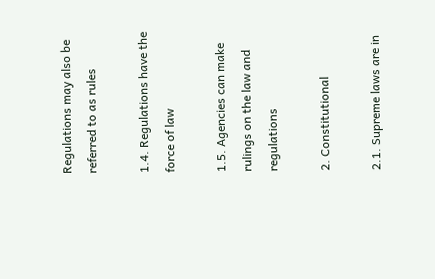Regulations may also be referred to as rules

1.4. Regulations have the force of law

1.5. Agencies can make rulings on the law and regulations

2. Constitutional

2.1. Supreme laws are in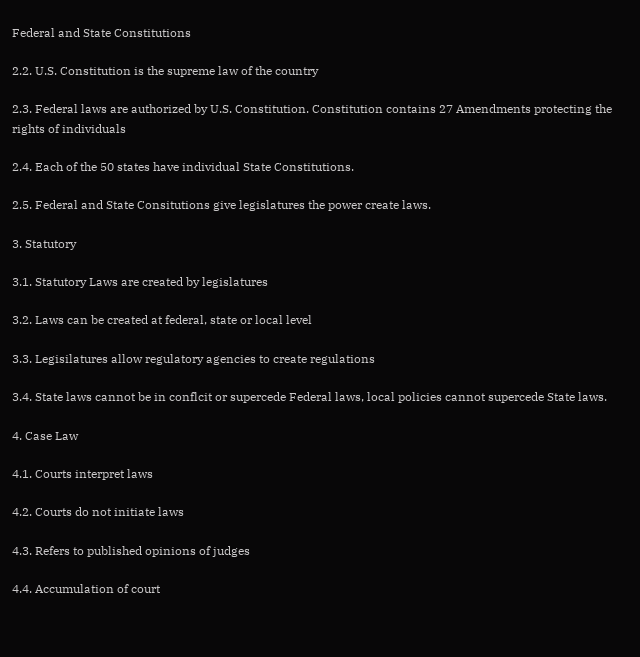Federal and State Constitutions

2.2. U.S. Constitution is the supreme law of the country

2.3. Federal laws are authorized by U.S. Constitution. Constitution contains 27 Amendments protecting the rights of individuals

2.4. Each of the 50 states have individual State Constitutions.

2.5. Federal and State Consitutions give legislatures the power create laws.

3. Statutory

3.1. Statutory Laws are created by legislatures

3.2. Laws can be created at federal, state or local level

3.3. Legisilatures allow regulatory agencies to create regulations

3.4. State laws cannot be in conflcit or supercede Federal laws, local policies cannot supercede State laws.

4. Case Law

4.1. Courts interpret laws

4.2. Courts do not initiate laws

4.3. Refers to published opinions of judges

4.4. Accumulation of court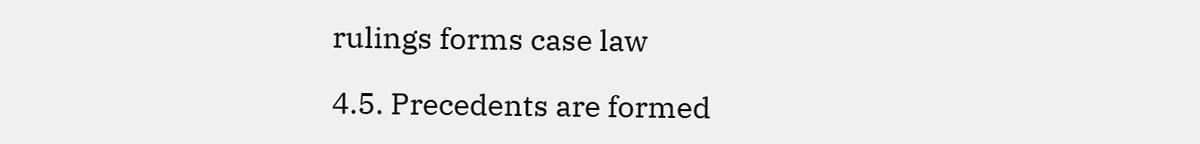rulings forms case law

4.5. Precedents are formed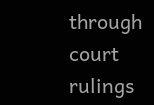through court rulings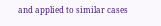and applied to similar cases